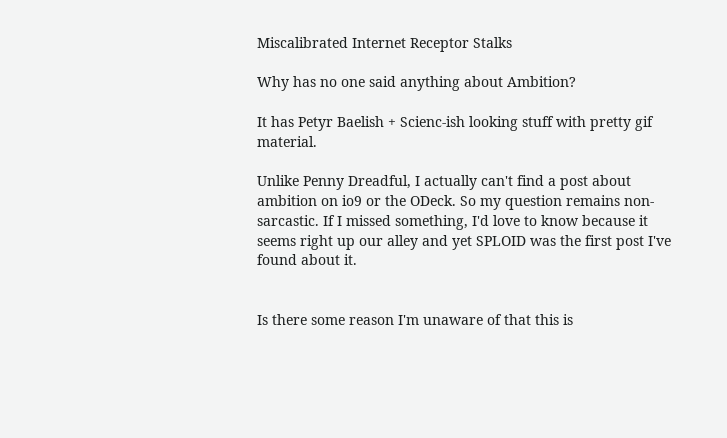Miscalibrated Internet Receptor Stalks

Why has no one said anything about Ambition?

It has Petyr Baelish + Scienc-ish looking stuff with pretty gif material.

Unlike Penny Dreadful, I actually can't find a post about ambition on io9 or the ODeck. So my question remains non-sarcastic. If I missed something, I'd love to know because it seems right up our alley and yet SPLOID was the first post I've found about it.


Is there some reason I'm unaware of that this is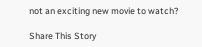not an exciting new movie to watch?

Share This Story